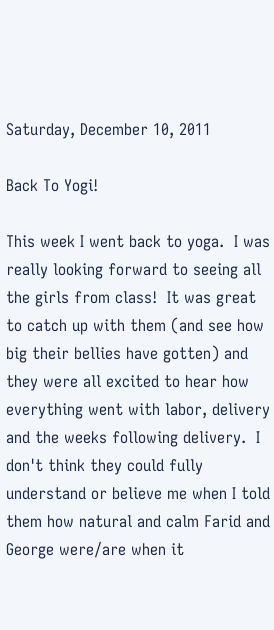Saturday, December 10, 2011

Back To Yogi!

This week I went back to yoga.  I was really looking forward to seeing all the girls from class!  It was great to catch up with them (and see how big their bellies have gotten) and they were all excited to hear how everything went with labor, delivery and the weeks following delivery.  I don't think they could fully understand or believe me when I told them how natural and calm Farid and George were/are when it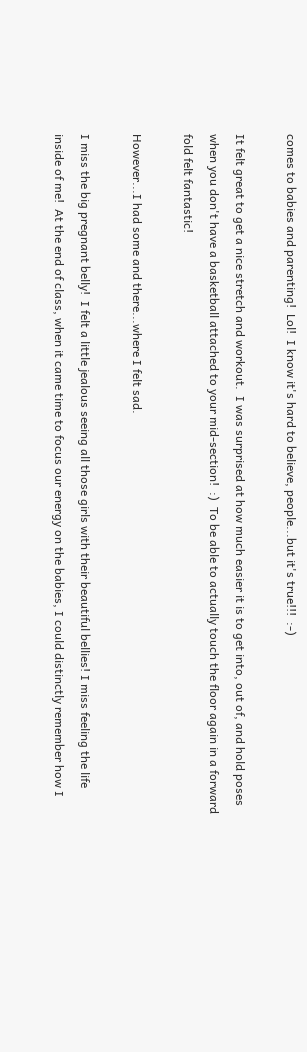comes to babies and parenting!  Lol!  I know it's hard to believe, people...but it's true!!!  :-)

It felt great to get a nice stretch and workout.  I was surprised at how much easier it is to get into, out of, and hold poses when you don't have a basketball attached to your mid-section!  :)  To be able to actually touch the floor again in a forward fold felt fantastic!

However...I had some and there...where I felt sad.

I miss the big pregnant belly!  I felt a little jealous seeing all those girls with their beautiful bellies! I miss feeling the life inside of me!  At the end of class, when it came time to focus our energy on the babies, I could distinctly remember how I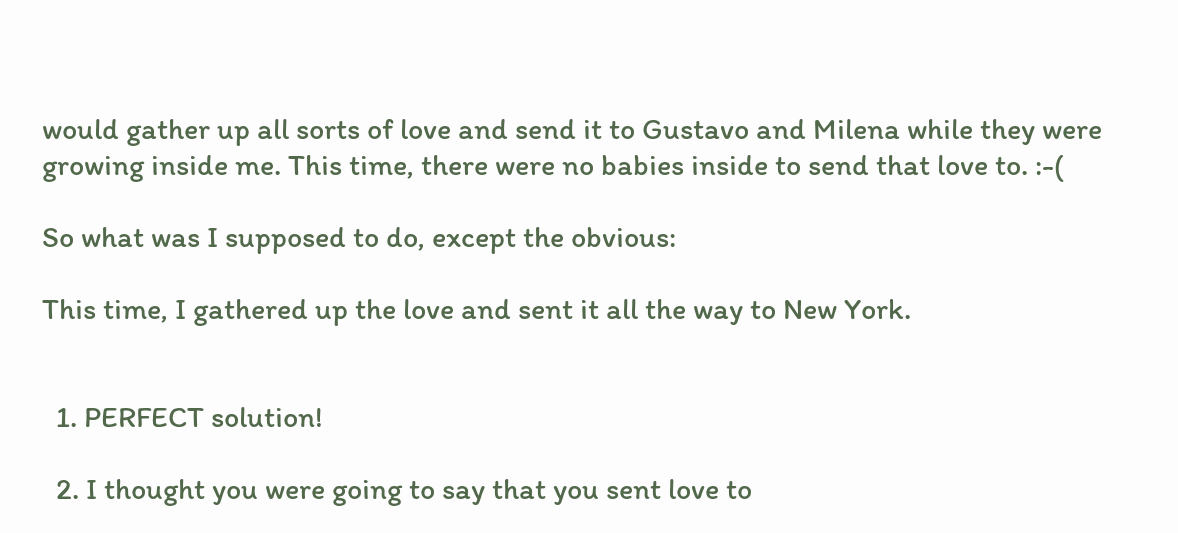would gather up all sorts of love and send it to Gustavo and Milena while they were growing inside me. This time, there were no babies inside to send that love to. :-(

So what was I supposed to do, except the obvious:

This time, I gathered up the love and sent it all the way to New York.


  1. PERFECT solution!

  2. I thought you were going to say that you sent love to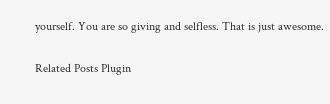yourself. You are so giving and selfless. That is just awesome.


Related Posts Plugin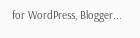for WordPress, Blogger...